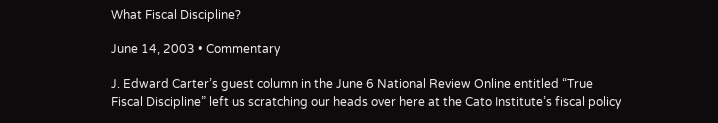What Fiscal Discipline?

June 14, 2003 • Commentary

J. Edward Carter’s guest column in the June 6 National Review Online entitled “True Fiscal Discipline” left us scratching our heads over here at the Cato Institute’s fiscal policy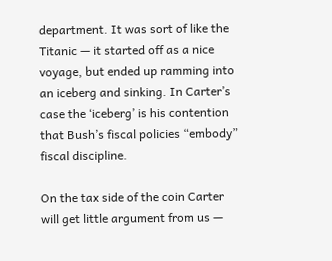department. It was sort of like the Titanic — it started off as a nice voyage, but ended up ramming into an iceberg and sinking. In Carter’s case the ‘iceberg’ is his contention that Bush’s fiscal policies “embody” fiscal discipline.

On the tax side of the coin Carter will get little argument from us —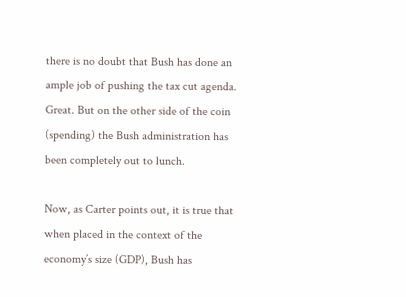there is no doubt that Bush has done an ample job of pushing the tax cut agenda. Great. But on the other side of the coin (spending) the Bush administration has been completely out to lunch.

Now, as Carter points out, it is true that when placed in the context of the economy’s size (GDP), Bush has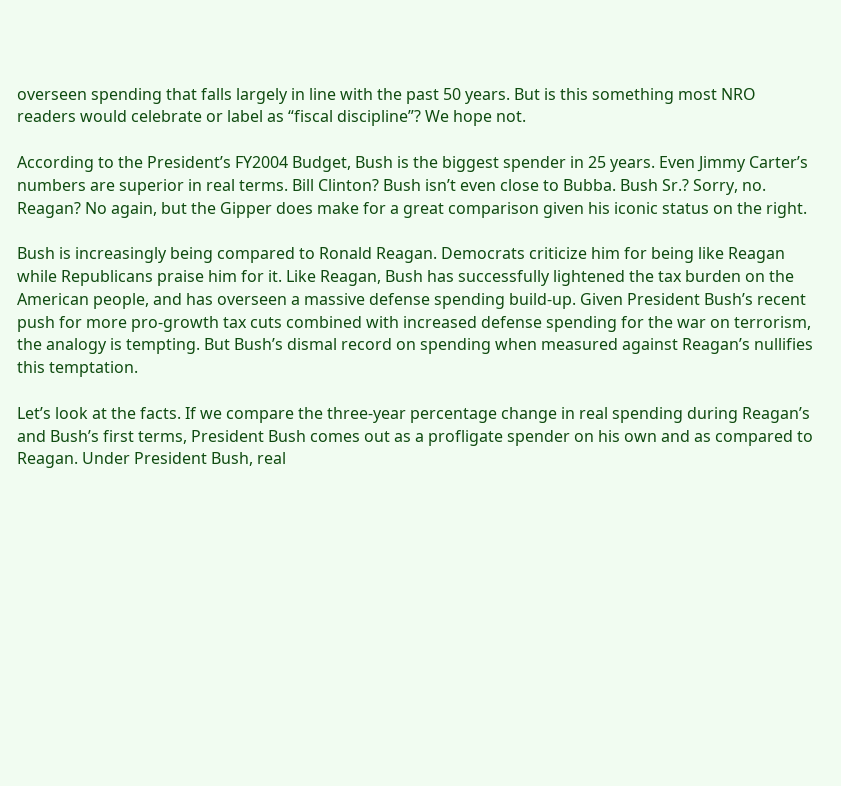overseen spending that falls largely in line with the past 50 years. But is this something most NRO readers would celebrate or label as “fiscal discipline”? We hope not.

According to the President’s FY2004 Budget, Bush is the biggest spender in 25 years. Even Jimmy Carter’s numbers are superior in real terms. Bill Clinton? Bush isn’t even close to Bubba. Bush Sr.? Sorry, no. Reagan? No again, but the Gipper does make for a great comparison given his iconic status on the right.

Bush is increasingly being compared to Ronald Reagan. Democrats criticize him for being like Reagan while Republicans praise him for it. Like Reagan, Bush has successfully lightened the tax burden on the American people, and has overseen a massive defense spending build‐up. Given President Bush’s recent push for more pro‐growth tax cuts combined with increased defense spending for the war on terrorism, the analogy is tempting. But Bush’s dismal record on spending when measured against Reagan’s nullifies this temptation.

Let’s look at the facts. If we compare the three‐year percentage change in real spending during Reagan’s and Bush’s first terms, President Bush comes out as a profligate spender on his own and as compared to Reagan. Under President Bush, real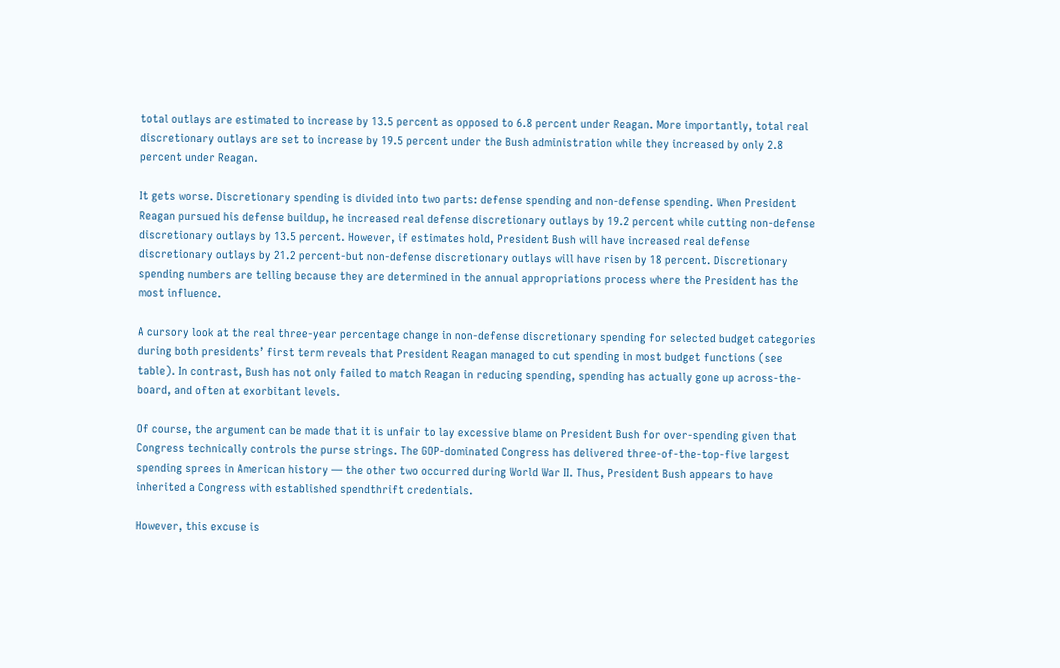total outlays are estimated to increase by 13.5 percent as opposed to 6.8 percent under Reagan. More importantly, total real discretionary outlays are set to increase by 19.5 percent under the Bush administration while they increased by only 2.8 percent under Reagan.

It gets worse. Discretionary spending is divided into two parts: defense spending and non‐defense spending. When President Reagan pursued his defense buildup, he increased real defense discretionary outlays by 19.2 percent while cutting non‐defense discretionary outlays by 13.5 percent. However, if estimates hold, President Bush will have increased real defense discretionary outlays by 21.2 percent‐but non‐defense discretionary outlays will have risen by 18 percent. Discretionary spending numbers are telling because they are determined in the annual appropriations process where the President has the most influence.

A cursory look at the real three‐year percentage change in non‐defense discretionary spending for selected budget categories during both presidents’ first term reveals that President Reagan managed to cut spending in most budget functions (see table). In contrast, Bush has not only failed to match Reagan in reducing spending, spending has actually gone up across‐the‐board, and often at exorbitant levels.

Of course, the argument can be made that it is unfair to lay excessive blame on President Bush for over‐spending given that Congress technically controls the purse strings. The GOP‐dominated Congress has delivered three‐of‐the‐top‐five largest spending sprees in American history — the other two occurred during World War II. Thus, President Bush appears to have inherited a Congress with established spendthrift credentials.

However, this excuse is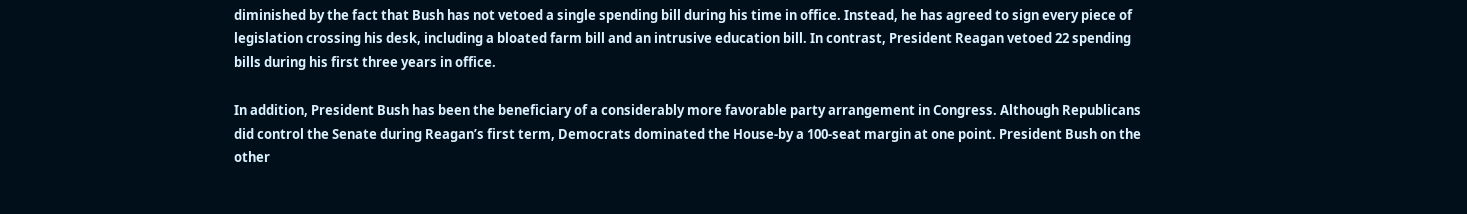diminished by the fact that Bush has not vetoed a single spending bill during his time in office. Instead, he has agreed to sign every piece of legislation crossing his desk, including a bloated farm bill and an intrusive education bill. In contrast, President Reagan vetoed 22 spending bills during his first three years in office.

In addition, President Bush has been the beneficiary of a considerably more favorable party arrangement in Congress. Although Republicans did control the Senate during Reagan’s first term, Democrats dominated the House‐by a 100‐seat margin at one point. President Bush on the other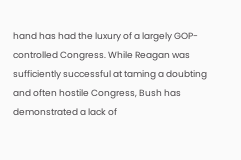hand has had the luxury of a largely GOP- controlled Congress. While Reagan was sufficiently successful at taming a doubting and often hostile Congress, Bush has demonstrated a lack of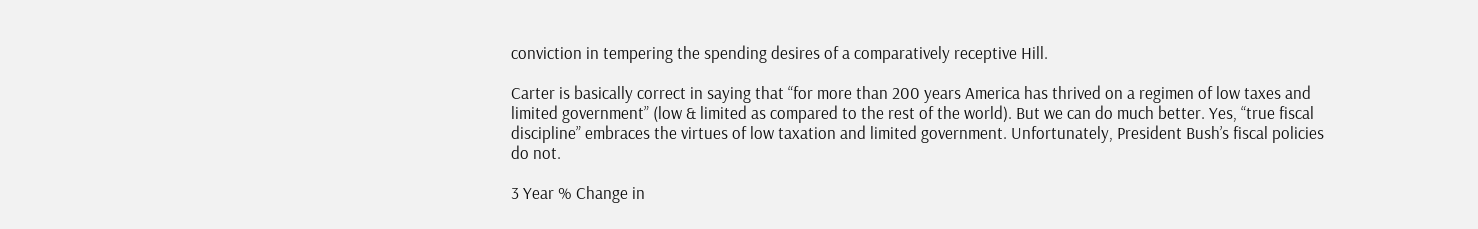conviction in tempering the spending desires of a comparatively receptive Hill.

Carter is basically correct in saying that “for more than 200 years America has thrived on a regimen of low taxes and limited government” (low & limited as compared to the rest of the world). But we can do much better. Yes, “true fiscal discipline” embraces the virtues of low taxation and limited government. Unfortunately, President Bush’s fiscal policies do not.

3 Year % Change in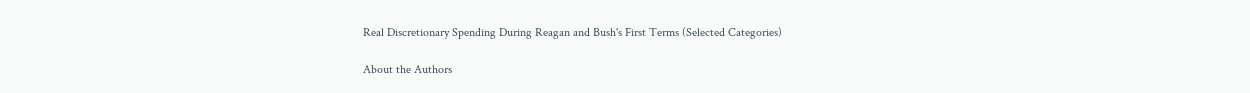Real Discretionary Spending During Reagan and Bush's First Terms (Selected Categories)

About the Authors